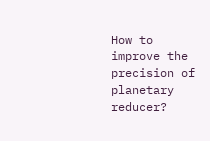How to improve the precision of planetary reducer?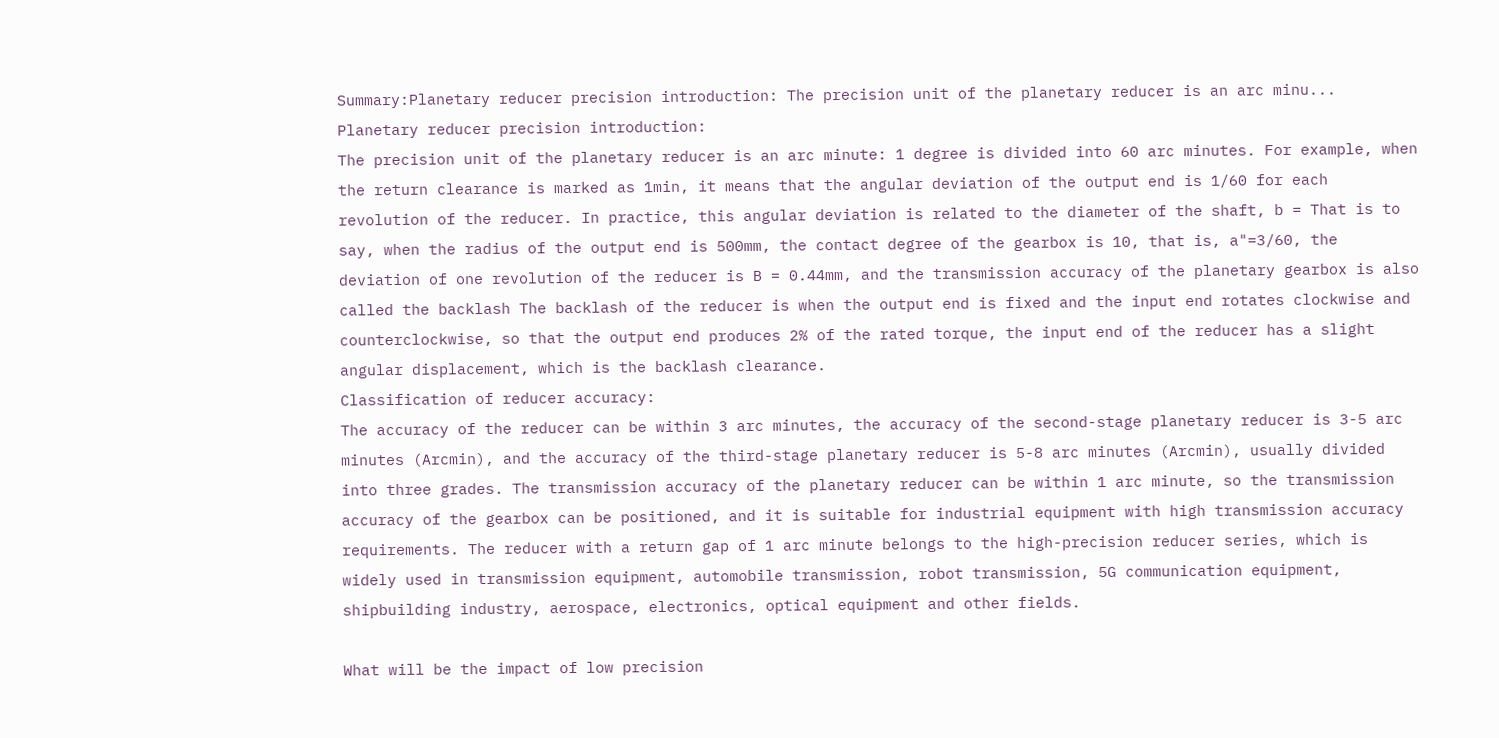Summary:Planetary reducer precision introduction: The precision unit of the planetary reducer is an arc minu...
Planetary reducer precision introduction:
The precision unit of the planetary reducer is an arc minute: 1 degree is divided into 60 arc minutes. For example, when the return clearance is marked as 1min, it means that the angular deviation of the output end is 1/60 for each revolution of the reducer. In practice, this angular deviation is related to the diameter of the shaft, b = That is to say, when the radius of the output end is 500mm, the contact degree of the gearbox is 10, that is, a"=3/60, the deviation of one revolution of the reducer is B = 0.44mm, and the transmission accuracy of the planetary gearbox is also called the backlash The backlash of the reducer is when the output end is fixed and the input end rotates clockwise and counterclockwise, so that the output end produces 2% of the rated torque, the input end of the reducer has a slight angular displacement, which is the backlash clearance.
Classification of reducer accuracy:
The accuracy of the reducer can be within 3 arc minutes, the accuracy of the second-stage planetary reducer is 3-5 arc minutes (Arcmin), and the accuracy of the third-stage planetary reducer is 5-8 arc minutes (Arcmin), usually divided into three grades. The transmission accuracy of the planetary reducer can be within 1 arc minute, so the transmission accuracy of the gearbox can be positioned, and it is suitable for industrial equipment with high transmission accuracy requirements. The reducer with a return gap of 1 arc minute belongs to the high-precision reducer series, which is widely used in transmission equipment, automobile transmission, robot transmission, 5G communication equipment, shipbuilding industry, aerospace, electronics, optical equipment and other fields.

What will be the impact of low precision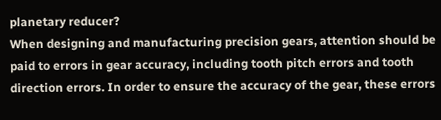planetary reducer?
When designing and manufacturing precision gears, attention should be paid to errors in gear accuracy, including tooth pitch errors and tooth direction errors. In order to ensure the accuracy of the gear, these errors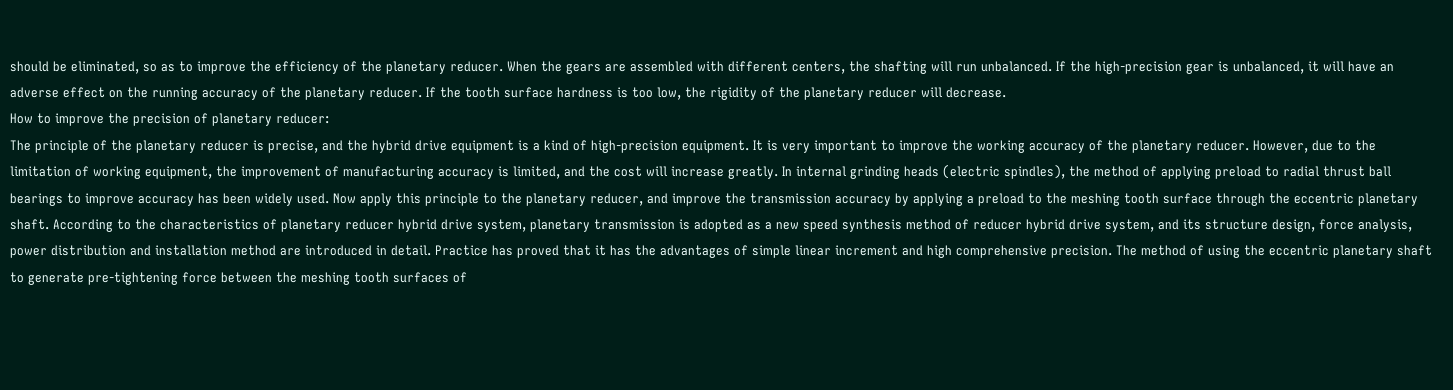should be eliminated, so as to improve the efficiency of the planetary reducer. When the gears are assembled with different centers, the shafting will run unbalanced. If the high-precision gear is unbalanced, it will have an adverse effect on the running accuracy of the planetary reducer. If the tooth surface hardness is too low, the rigidity of the planetary reducer will decrease.
How to improve the precision of planetary reducer:
The principle of the planetary reducer is precise, and the hybrid drive equipment is a kind of high-precision equipment. It is very important to improve the working accuracy of the planetary reducer. However, due to the limitation of working equipment, the improvement of manufacturing accuracy is limited, and the cost will increase greatly. In internal grinding heads (electric spindles), the method of applying preload to radial thrust ball bearings to improve accuracy has been widely used. Now apply this principle to the planetary reducer, and improve the transmission accuracy by applying a preload to the meshing tooth surface through the eccentric planetary shaft. According to the characteristics of planetary reducer hybrid drive system, planetary transmission is adopted as a new speed synthesis method of reducer hybrid drive system, and its structure design, force analysis, power distribution and installation method are introduced in detail. Practice has proved that it has the advantages of simple linear increment and high comprehensive precision. The method of using the eccentric planetary shaft to generate pre-tightening force between the meshing tooth surfaces of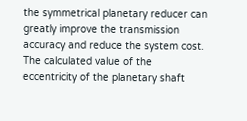the symmetrical planetary reducer can greatly improve the transmission accuracy and reduce the system cost. The calculated value of the eccentricity of the planetary shaft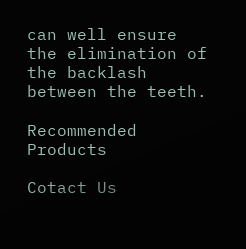can well ensure the elimination of the backlash between the teeth.

Recommended Products

Cotact Us